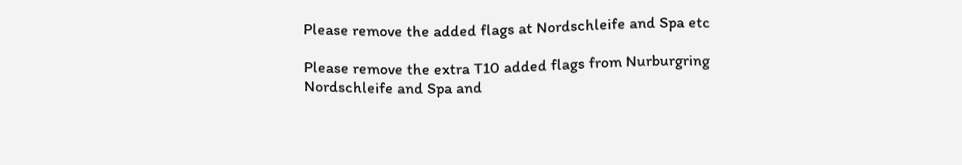Please remove the added flags at Nordschleife and Spa etc

Please remove the extra T10 added flags from Nurburgring Nordschleife and Spa and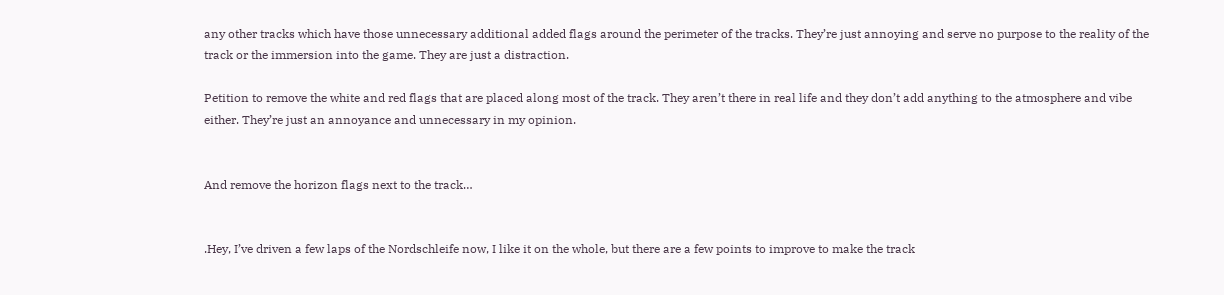any other tracks which have those unnecessary additional added flags around the perimeter of the tracks. They’re just annoying and serve no purpose to the reality of the track or the immersion into the game. They are just a distraction.

Petition to remove the white and red flags that are placed along most of the track. They aren’t there in real life and they don’t add anything to the atmosphere and vibe either. They’re just an annoyance and unnecessary in my opinion.


And remove the horizon flags next to the track…


.Hey, I’ve driven a few laps of the Nordschleife now, I like it on the whole, but there are a few points to improve to make the track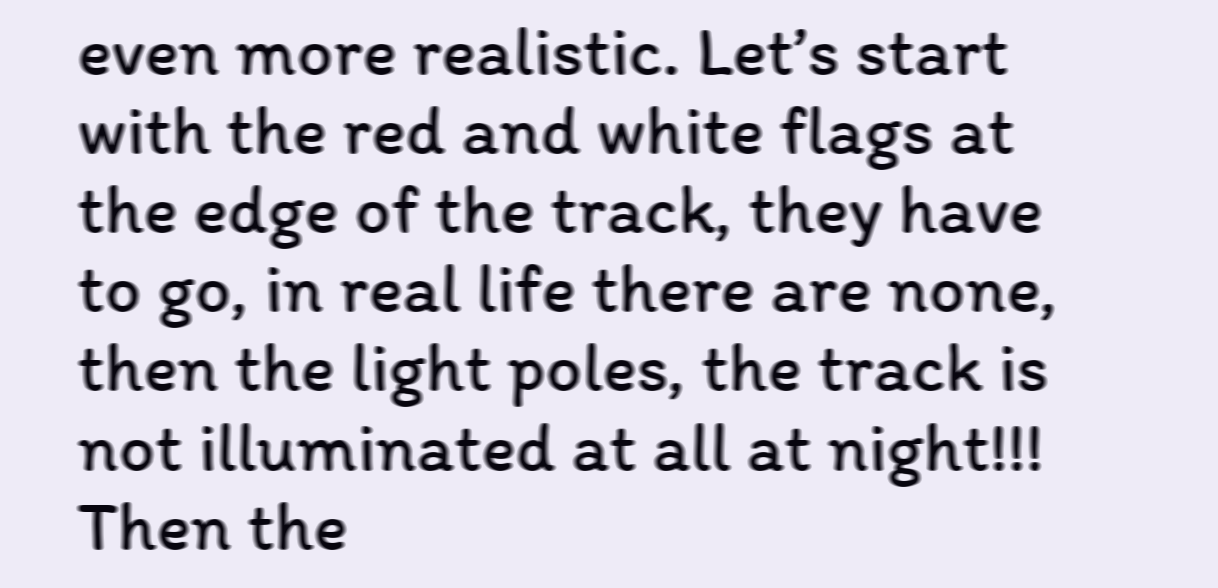even more realistic. Let’s start with the red and white flags at the edge of the track, they have to go, in real life there are none, then the light poles, the track is not illuminated at all at night!!! Then the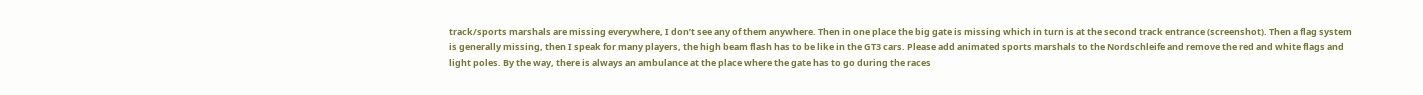track/sports marshals are missing everywhere, I don’t see any of them anywhere. Then in one place the big gate is missing which in turn is at the second track entrance (screenshot). Then a flag system is generally missing, then I speak for many players, the high beam flash has to be like in the GT3 cars. Please add animated sports marshals to the Nordschleife and remove the red and white flags and light poles. By the way, there is always an ambulance at the place where the gate has to go during the races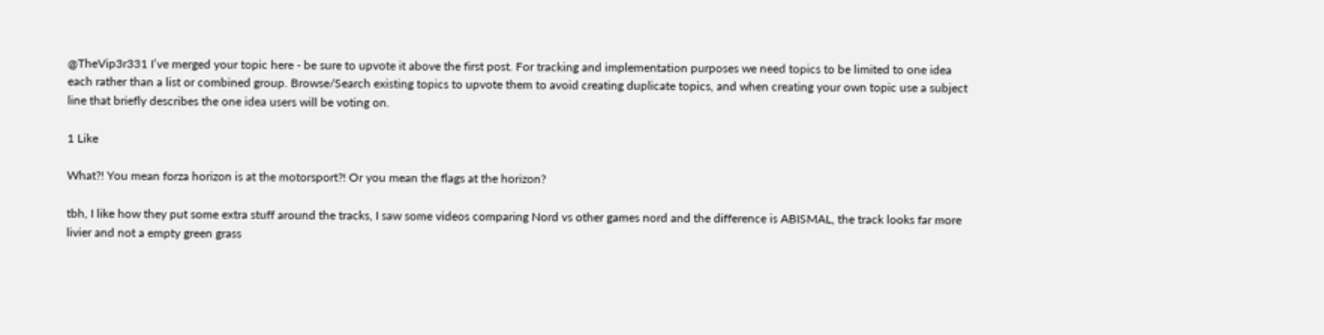@TheVip3r331 I’ve merged your topic here - be sure to upvote it above the first post. For tracking and implementation purposes we need topics to be limited to one idea each rather than a list or combined group. Browse/Search existing topics to upvote them to avoid creating duplicate topics, and when creating your own topic use a subject line that briefly describes the one idea users will be voting on.

1 Like

What?! You mean forza horizon is at the motorsport?! Or you mean the flags at the horizon?

tbh, I like how they put some extra stuff around the tracks, I saw some videos comparing Nord vs other games nord and the difference is ABISMAL, the track looks far more livier and not a empty green grass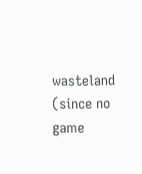wasteland (since no game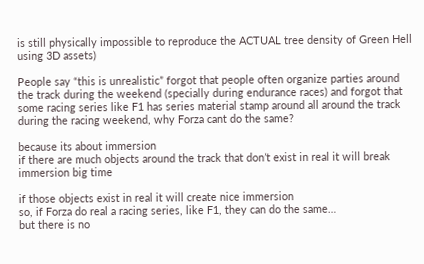is still physically impossible to reproduce the ACTUAL tree density of Green Hell using 3D assets)

People say “this is unrealistic” forgot that people often organize parties around the track during the weekend (specially during endurance races) and forgot that some racing series like F1 has series material stamp around all around the track during the racing weekend, why Forza cant do the same?

because its about immersion
if there are much objects around the track that don’t exist in real it will break immersion big time

if those objects exist in real it will create nice immersion
so, if Forza do real a racing series, like F1, they can do the same…
but there is no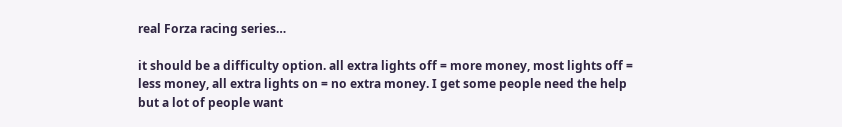real Forza racing series…

it should be a difficulty option. all extra lights off = more money, most lights off = less money, all extra lights on = no extra money. I get some people need the help but a lot of people want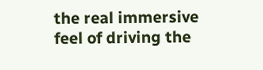the real immersive feel of driving the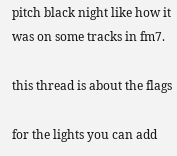pitch black night like how it was on some tracks in fm7.

this thread is about the flags

for the lights you can add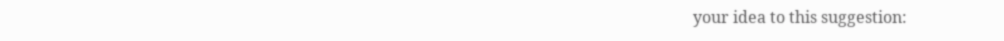your idea to this suggestion: